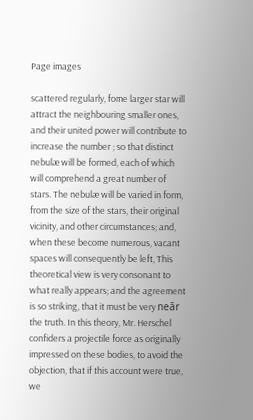Page images

scattered regularly, fome larger star will attract the neighbouring smaller ones, and their united power will contribute to increase the number ; so that distinct nebulæ will be formed, each of which will comprehend a great number of stars. The nebulæ will be varied in form, from the size of the stars, their original vicinity, and other circumstances; and, when these become numerous, vacant spaces will consequently be left, This theoretical view is very consonant to what really appears; and the agreement is so striking, that it must be very neār the truth. In this theory, Mr. Herschel confiders a projectile force as originally impressed on these bodies, to avoid the objection, that if this account were true, we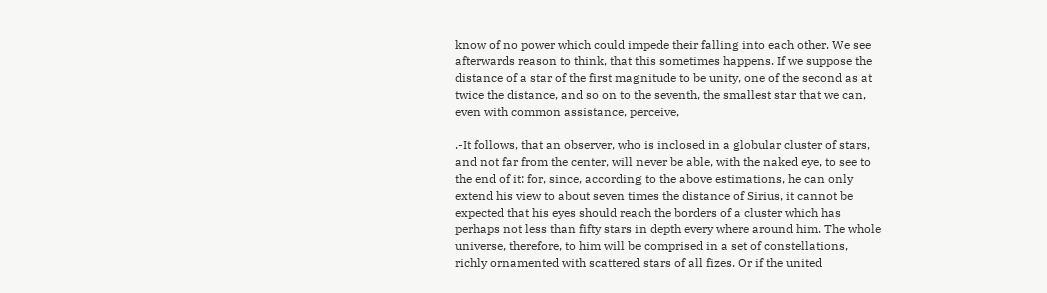know of no power which could impede their falling into each other. We see afterwards reason to think, that this sometimes happens. If we suppose the distance of a star of the first magnitude to be unity, one of the second as at twice the distance, and so on to the seventh, the smallest star that we can, even with common assistance, perceive,

.-It follows, that an observer, who is inclosed in a globular cluster of stars, and not far from the center, will never be able, with the naked eye, to see to the end of it: for, since, according to the above estimations, he can only extend his view to about seven times the distance of Sirius, it cannot be expected that his eyes should reach the borders of a cluster which has perhaps not less than fifty stars in depth every where around him. The whole universe, therefore, to him will be comprised in a set of constellations, richly ornamented with scattered stars of all fizes. Or if the united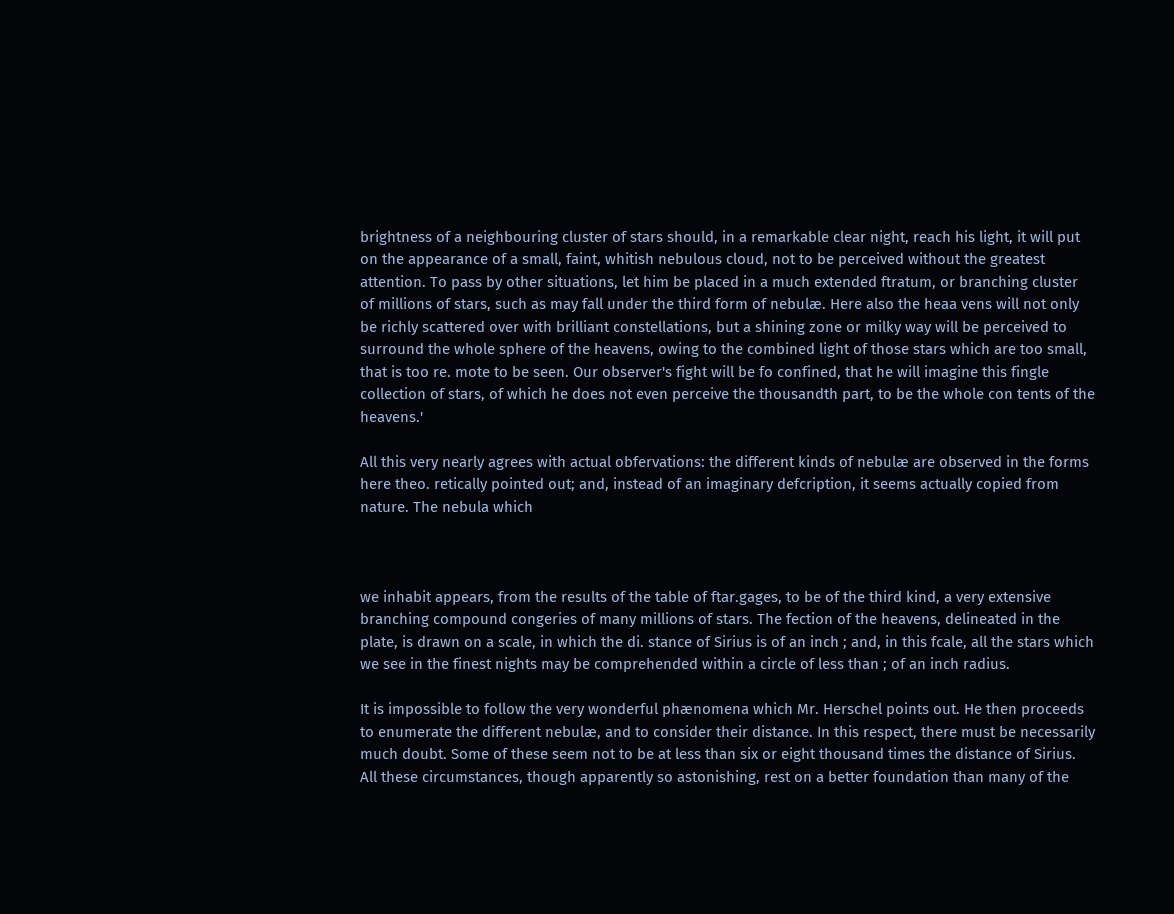brightness of a neighbouring cluster of stars should, in a remarkable clear night, reach his light, it will put on the appearance of a small, faint, whitish nebulous cloud, not to be perceived without the greatest attention. To pass by other situations, let him be placed in a much extended ftratum, or branching cluster of millions of stars, such as may fall under the third form of nebulæ. Here also the heaa vens will not only be richly scattered over with brilliant constellations, but a shining zone or milky way will be perceived to surround the whole sphere of the heavens, owing to the combined light of those stars which are too small, that is too re. mote to be seen. Our observer's fight will be fo confined, that he will imagine this fingle collection of stars, of which he does not even perceive the thousandth part, to be the whole con tents of the heavens.'

All this very nearly agrees with actual obfervations: the different kinds of nebulæ are observed in the forms here theo. retically pointed out; and, instead of an imaginary defcription, it seems actually copied from nature. The nebula which



we inhabit appears, from the results of the table of ftar.gages, to be of the third kind, a very extensive branching compound congeries of many millions of stars. The fection of the heavens, delineated in the plate, is drawn on a scale, in which the di. stance of Sirius is of an inch ; and, in this fcale, all the stars which we see in the finest nights may be comprehended within a circle of less than ; of an inch radius.

It is impossible to follow the very wonderful phænomena which Mr. Herschel points out. He then proceeds to enumerate the different nebulæ, and to consider their distance. In this respect, there must be necessarily much doubt. Some of these seem not to be at less than six or eight thousand times the distance of Sirius. All these circumstances, though apparently so astonishing, rest on a better foundation than many of the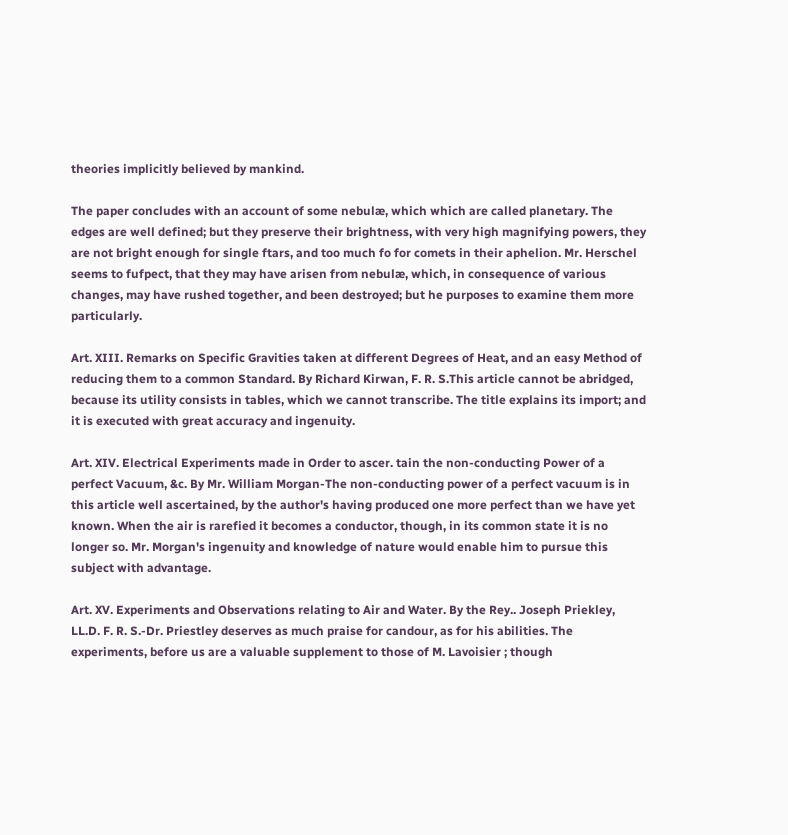theories implicitly believed by mankind.

The paper concludes with an account of some nebulæ, which which are called planetary. The edges are well defined; but they preserve their brightness, with very high magnifying powers, they are not bright enough for single ftars, and too much fo for comets in their aphelion. Mr. Herschel seems to fufpect, that they may have arisen from nebulæ, which, in consequence of various changes, may have rushed together, and been destroyed; but he purposes to examine them more particularly.

Art. XIII. Remarks on Specific Gravities taken at different Degrees of Heat, and an easy Method of reducing them to a common Standard. By Richard Kirwan, F. R. S.This article cannot be abridged, because its utility consists in tables, which we cannot transcribe. The title explains its import; and it is executed with great accuracy and ingenuity.

Art. XIV. Electrical Experiments made in Order to ascer. tain the non-conducting Power of a perfect Vacuum, &c. By Mr. William Morgan-The non-conducting power of a perfect vacuum is in this article well ascertained, by the author's having produced one more perfect than we have yet known. When the air is rarefied it becomes a conductor, though, in its common state it is no longer so. Mr. Morgan's ingenuity and knowledge of nature would enable him to pursue this subject with advantage.

Art. XV. Experiments and Observations relating to Air and Water. By the Rey.. Joseph Priekley, LL.D. F. R. S.-Dr. Priestley deserves as much praise for candour, as for his abilities. The experiments, before us are a valuable supplement to those of M. Lavoisier ; though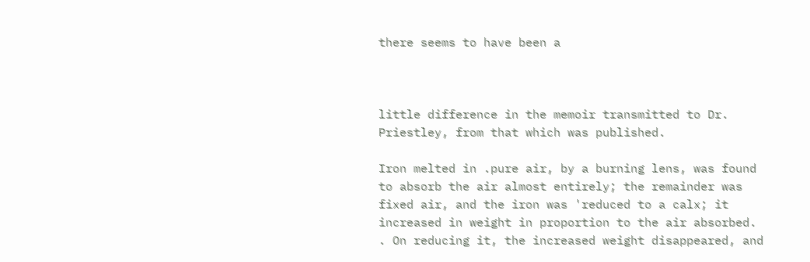there seems to have been a



little difference in the memoir transmitted to Dr. Priestley, from that which was published.

Iron melted in .pure air, by a burning lens, was found to absorb the air almost entirely; the remainder was fixed air, and the iron was 'reduced to a calx; it increased in weight in proportion to the air absorbed. . On reducing it, the increased weight disappeared, and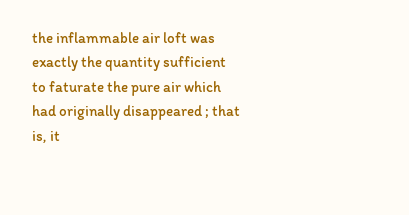the inflammable air loft was exactly the quantity sufficient to faturate the pure air which had originally disappeared ; that is, it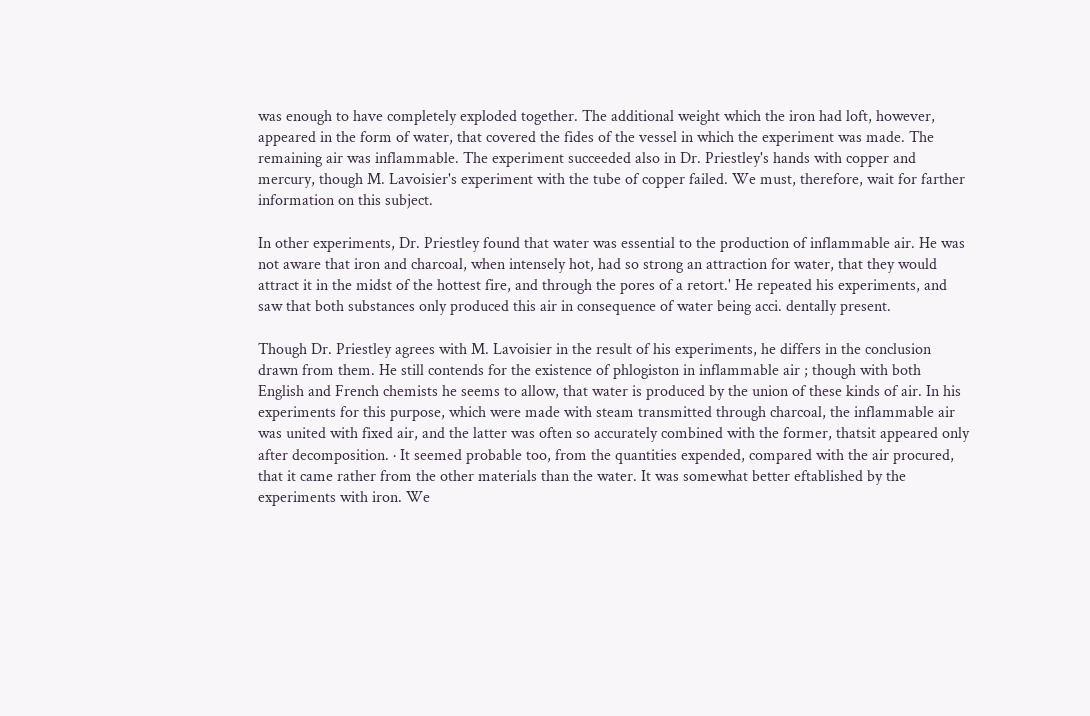was enough to have completely exploded together. The additional weight which the iron had loft, however, appeared in the form of water, that covered the fides of the vessel in which the experiment was made. The remaining air was inflammable. The experiment succeeded also in Dr. Priestley's hands with copper and mercury, though M. Lavoisier's experiment with the tube of copper failed. We must, therefore, wait for farther information on this subject.

In other experiments, Dr. Priestley found that water was essential to the production of inflammable air. He was not aware that iron and charcoal, when intensely hot, had so strong an attraction for water, that they would attract it in the midst of the hottest fire, and through the pores of a retort.' He repeated his experiments, and saw that both substances only produced this air in consequence of water being acci. dentally present.

Though Dr. Priestley agrees with M. Lavoisier in the result of his experiments, he differs in the conclusion drawn from them. He still contends for the existence of phlogiston in inflammable air ; though with both English and French chemists he seems to allow, that water is produced by the union of these kinds of air. In his experiments for this purpose, which were made with steam transmitted through charcoal, the inflammable air was united with fixed air, and the latter was often so accurately combined with the former, thatsit appeared only after decomposition. · It seemed probable too, from the quantities expended, compared with the air procured, that it came rather from the other materials than the water. It was somewhat better eftablished by the experiments with iron. We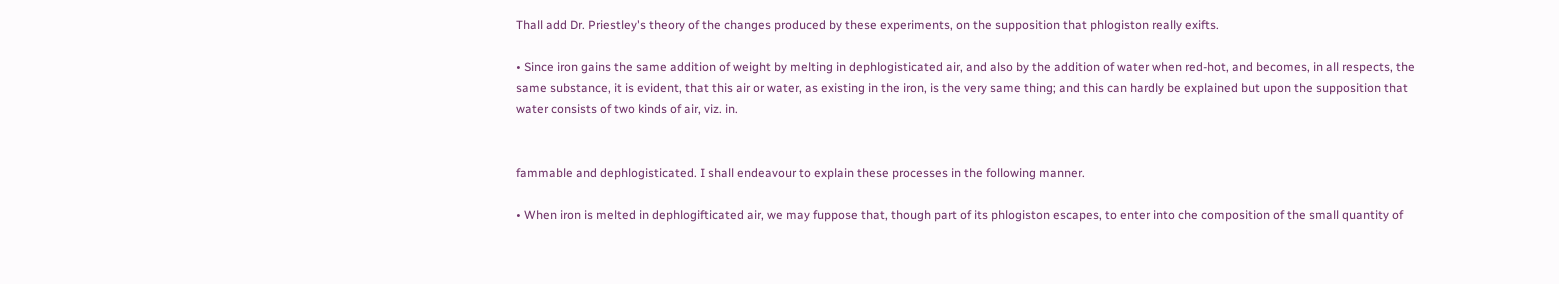Thall add Dr. Priestley's theory of the changes produced by these experiments, on the supposition that phlogiston really exifts.

• Since iron gains the same addition of weight by melting in dephlogisticated air, and also by the addition of water when red-hot, and becomes, in all respects, the same substance, it is evident, that this air or water, as existing in the iron, is the very same thing; and this can hardly be explained but upon the supposition that water consists of two kinds of air, viz. in.


fammable and dephlogisticated. I shall endeavour to explain these processes in the following manner.

• When iron is melted in dephlogifticated air, we may fuppose that, though part of its phlogiston escapes, to enter into che composition of the small quantity of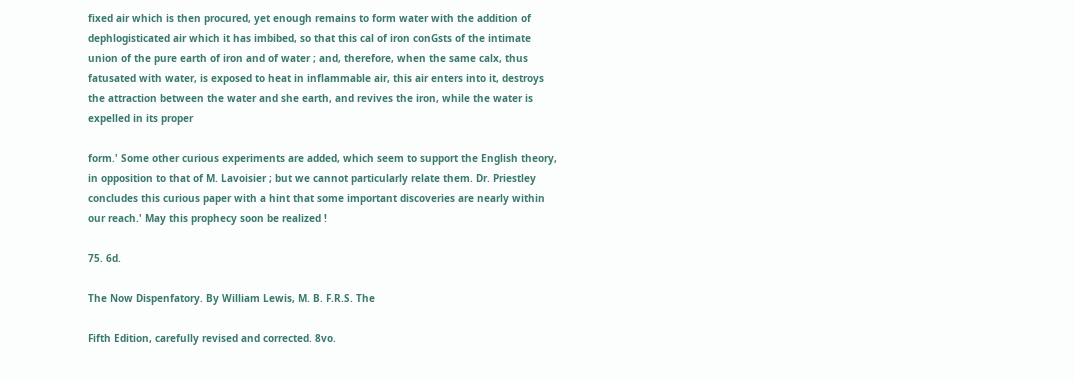fixed air which is then procured, yet enough remains to form water with the addition of dephlogisticated air which it has imbibed, so that this cal of iron conGsts of the intimate union of the pure earth of iron and of water ; and, therefore, when the same calx, thus fatusated with water, is exposed to heat in inflammable air, this air enters into it, destroys the attraction between the water and she earth, and revives the iron, while the water is expelled in its proper

form.' Some other curious experiments are added, which seem to support the English theory, in opposition to that of M. Lavoisier ; but we cannot particularly relate them. Dr. Priestley concludes this curious paper with a hint that some important discoveries are nearly within our reach.' May this prophecy soon be realized !

75. 6d.

The Now Dispenfatory. By William Lewis, M. B. F.R.S. The

Fifth Edition, carefully revised and corrected. 8vo.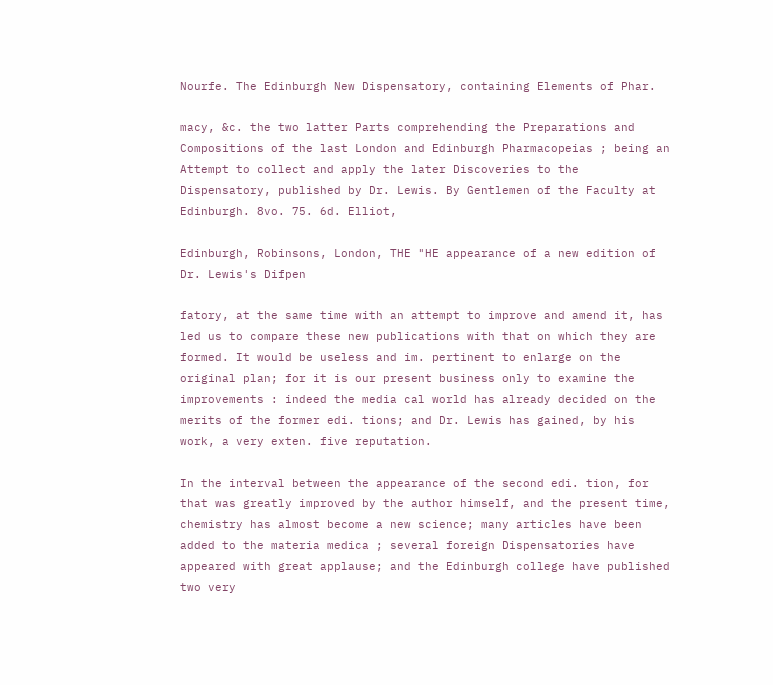Nourfe. The Edinburgh New Dispensatory, containing Elements of Phar.

macy, &c. the two latter Parts comprehending the Preparations and Compositions of the last London and Edinburgh Pharmacopeias ; being an Attempt to collect and apply the later Discoveries to the Dispensatory, published by Dr. Lewis. By Gentlemen of the Faculty at Edinburgh. 8vo. 75. 6d. Elliot,

Edinburgh, Robinsons, London, THE "HE appearance of a new edition of Dr. Lewis's Difpen

fatory, at the same time with an attempt to improve and amend it, has led us to compare these new publications with that on which they are formed. It would be useless and im. pertinent to enlarge on the original plan; for it is our present business only to examine the improvements : indeed the media cal world has already decided on the merits of the former edi. tions; and Dr. Lewis has gained, by his work, a very exten. five reputation.

In the interval between the appearance of the second edi. tion, for that was greatly improved by the author himself, and the present time, chemistry has almost become a new science; many articles have been added to the materia medica ; several foreign Dispensatories have appeared with great applause; and the Edinburgh college have published two very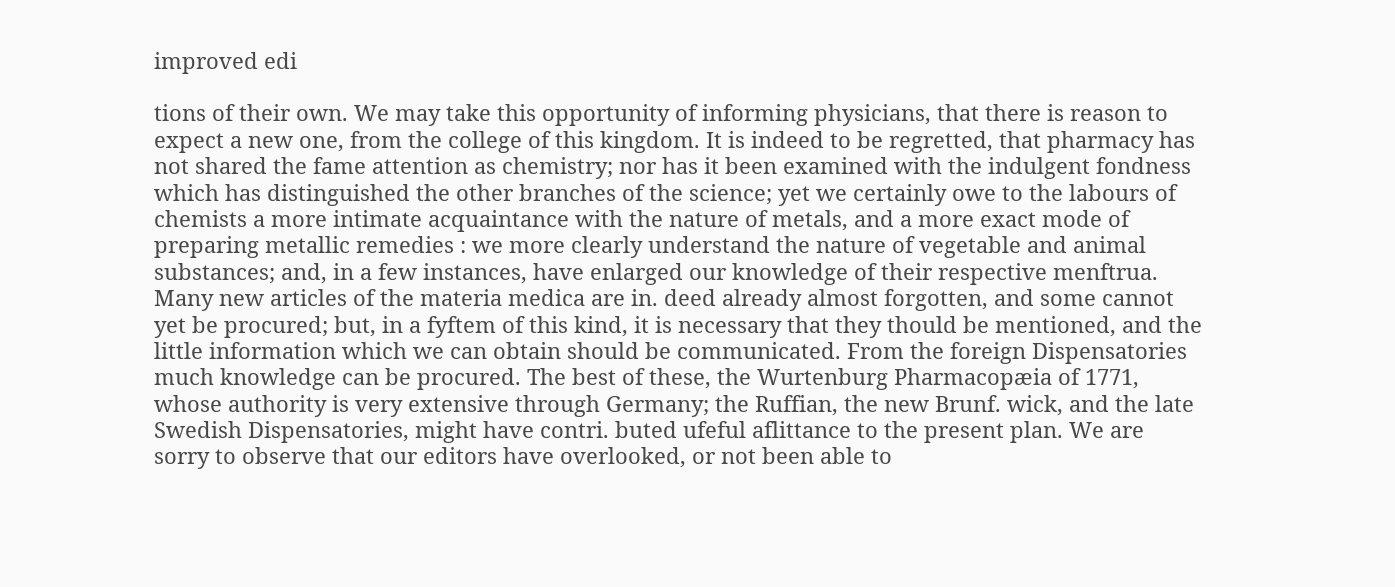improved edi

tions of their own. We may take this opportunity of informing physicians, that there is reason to expect a new one, from the college of this kingdom. It is indeed to be regretted, that pharmacy has not shared the fame attention as chemistry; nor has it been examined with the indulgent fondness which has distinguished the other branches of the science; yet we certainly owe to the labours of chemists a more intimate acquaintance with the nature of metals, and a more exact mode of preparing metallic remedies : we more clearly understand the nature of vegetable and animal substances; and, in a few instances, have enlarged our knowledge of their respective menftrua. Many new articles of the materia medica are in. deed already almost forgotten, and some cannot yet be procured; but, in a fyftem of this kind, it is necessary that they thould be mentioned, and the little information which we can obtain should be communicated. From the foreign Dispensatories much knowledge can be procured. The best of these, the Wurtenburg Pharmacopæia of 1771, whose authority is very extensive through Germany; the Ruffian, the new Brunf. wick, and the late Swedish Dispensatories, might have contri. buted ufeful aflittance to the present plan. We are sorry to observe that our editors have overlooked, or not been able to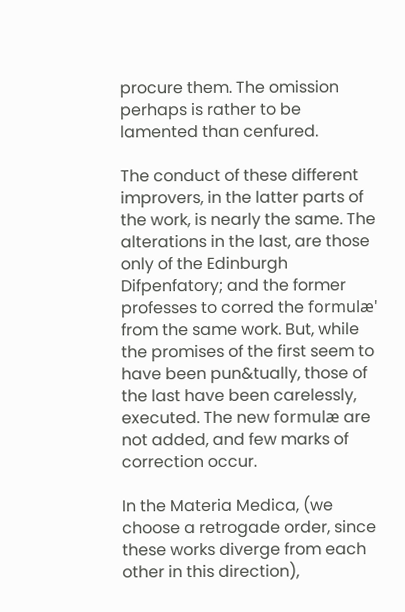procure them. The omission perhaps is rather to be lamented than cenfured.

The conduct of these different improvers, in the latter parts of the work, is nearly the same. The alterations in the last, are those only of the Edinburgh Difpenfatory; and the former professes to corred the formulæ' from the same work. But, while the promises of the first seem to have been pun&tually, those of the last have been carelessly, executed. The new formulæ are not added, and few marks of correction occur.

In the Materia Medica, (we choose a retrogade order, since these works diverge from each other in this direction),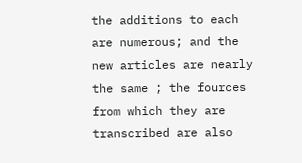the additions to each are numerous; and the new articles are nearly the same ; the fources from which they are transcribed are also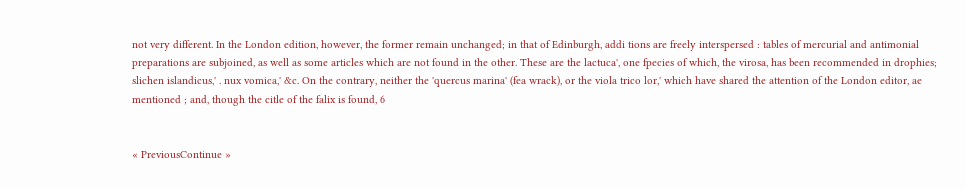not very different. In the London edition, however, the former remain unchanged; in that of Edinburgh, addi tions are freely interspersed : tables of mercurial and antimonial preparations are subjoined, as well as some articles which are not found in the other. These are the lactuca', one fpecies of which, the virosa, has been recommended in drophies; slichen islandicus,' . nux vomica,' &c. On the contrary, neither the 'quercus marina' (fea wrack), or the viola trico lor,' which have shared the attention of the London editor, ae mentioned ; and, though the citle of the falix is found, 6


« PreviousContinue »